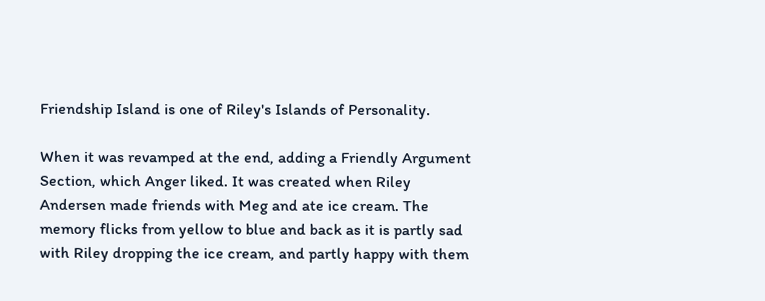Friendship Island is one of Riley's Islands of Personality.

When it was revamped at the end, adding a Friendly Argument Section, which Anger liked. It was created when Riley Andersen made friends with Meg and ate ice cream. The memory flicks from yellow to blue and back as it is partly sad with Riley dropping the ice cream, and partly happy with them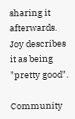sharing it afterwards. Joy describes it as being "pretty good".

Community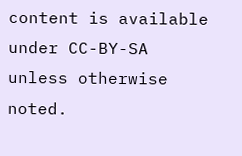content is available under CC-BY-SA unless otherwise noted.